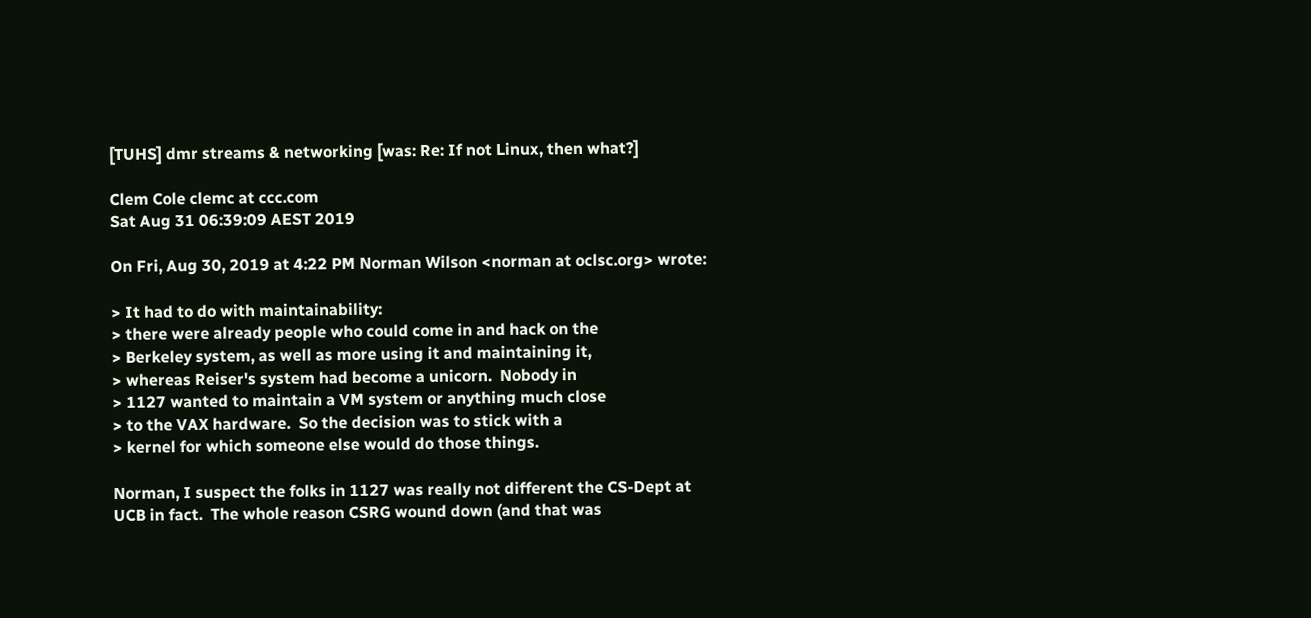[TUHS] dmr streams & networking [was: Re: If not Linux, then what?]

Clem Cole clemc at ccc.com
Sat Aug 31 06:39:09 AEST 2019

On Fri, Aug 30, 2019 at 4:22 PM Norman Wilson <norman at oclsc.org> wrote:

> It had to do with maintainability:
> there were already people who could come in and hack on the
> Berkeley system, as well as more using it and maintaining it,
> whereas Reiser's system had become a unicorn.  Nobody in
> 1127 wanted to maintain a VM system or anything much close
> to the VAX hardware.  So the decision was to stick with a
> kernel for which someone else would do those things.

Norman, I suspect the folks in 1127 was really not different the CS-Dept at
UCB in fact.  The whole reason CSRG wound down (and that was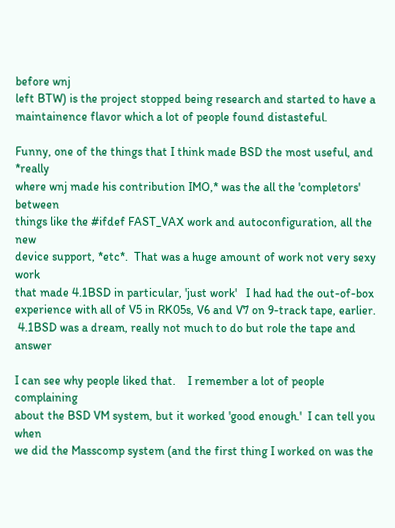before wnj
left BTW) is the project stopped being research and started to have a
maintainence flavor which a lot of people found distasteful.

Funny, one of the things that I think made BSD the most useful, and *really
where wnj made his contribution IMO,* was the all the 'completors' between
things like the #ifdef FAST_VAX work and autoconfiguration, all the new
device support, *etc*.  That was a huge amount of work not very sexy work
that made 4.1BSD in particular, 'just work'   I had had the out-of-box
experience with all of V5 in RK05s, V6 and V7 on 9-track tape, earlier.
 4.1BSD was a dream, really not much to do but role the tape and answer

I can see why people liked that.    I remember a lot of people complaining
about the BSD VM system, but it worked 'good enough.'  I can tell you when
we did the Masscomp system (and the first thing I worked on was the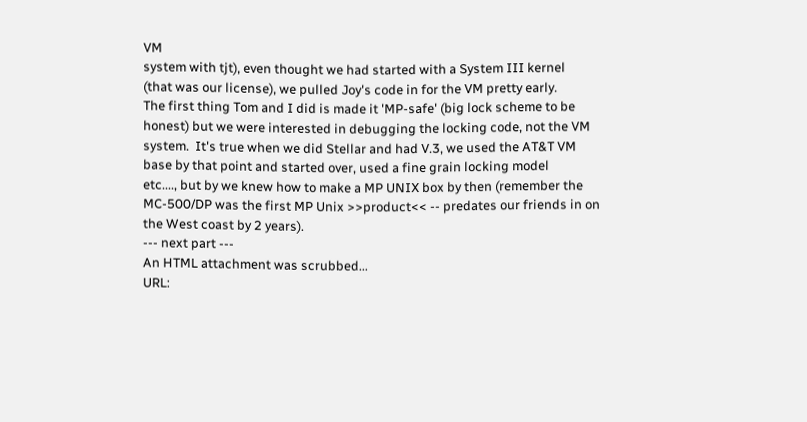VM
system with tjt), even thought we had started with a System III kernel
(that was our license), we pulled Joy's code in for the VM pretty early.
The first thing Tom and I did is made it 'MP-safe' (big lock scheme to be
honest) but we were interested in debugging the locking code, not the VM
system.  It's true when we did Stellar and had V.3, we used the AT&T VM
base by that point and started over, used a fine grain locking model
etc...., but by we knew how to make a MP UNIX box by then (remember the
MC-500/DP was the first MP Unix >>product<< -- predates our friends in on
the West coast by 2 years).
--- next part ---
An HTML attachment was scrubbed...
URL: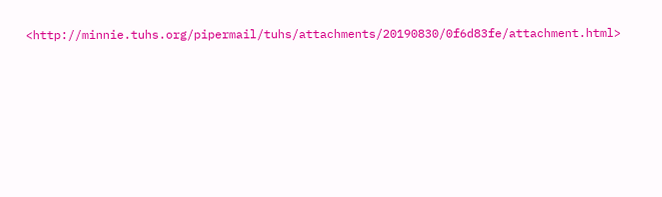<http://minnie.tuhs.org/pipermail/tuhs/attachments/20190830/0f6d83fe/attachment.html>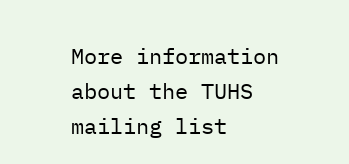More information about the TUHS mailing list